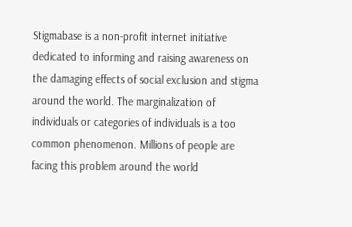Stigmabase is a non-profit internet initiative dedicated to informing and raising awareness on the damaging effects of social exclusion and stigma around the world. The marginalization of individuals or categories of individuals is a too common phenomenon. Millions of people are facing this problem around the world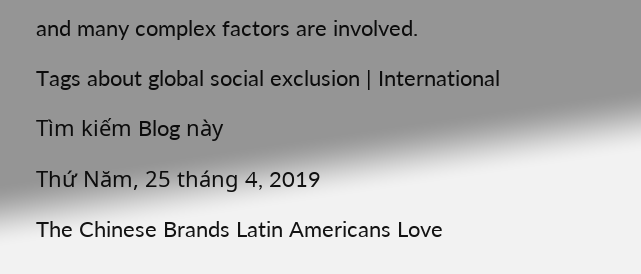and many complex factors are involved.

Tags about global social exclusion | International

Tìm kiếm Blog này

Thứ Năm, 25 tháng 4, 2019

The Chinese Brands Latin Americans Love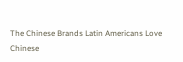The Chinese Brands Latin Americans Love
Chinese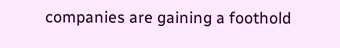companies are gaining a foothold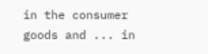in the consumer goods and ... in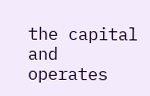the capital and operates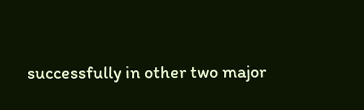successfully in other two major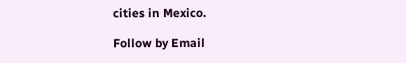cities in Mexico.

Follow by Email